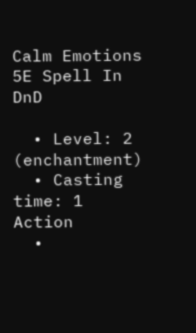Calm Emotions 5E Spell In DnD

  • Level: 2 (enchantment)
  • Casting time: 1 Action
  •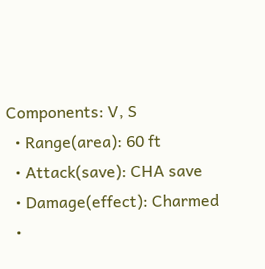Components: V, S
  • Range(area): 60 ft
  • Attack(save): CHA save
  • Damage(effect): Charmed
  •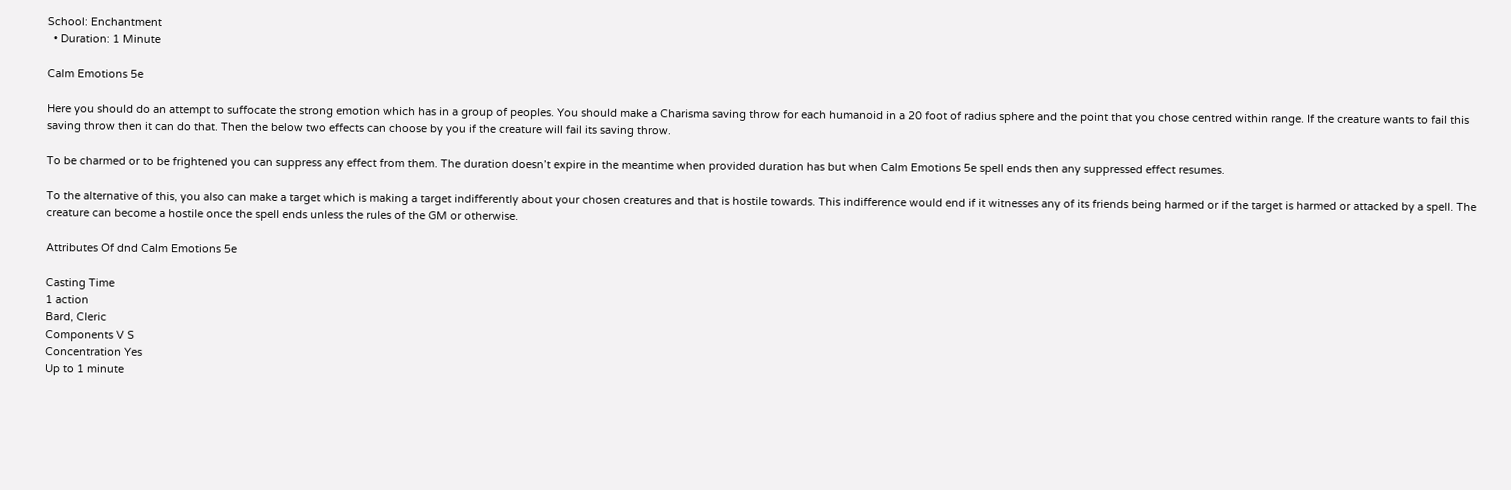School: Enchantment
  • Duration: 1 Minute

Calm Emotions 5e

Here you should do an attempt to suffocate the strong emotion which has in a group of peoples. You should make a Charisma saving throw for each humanoid in a 20 foot of radius sphere and the point that you chose centred within range. If the creature wants to fail this saving throw then it can do that. Then the below two effects can choose by you if the creature will fail its saving throw.

To be charmed or to be frightened you can suppress any effect from them. The duration doesn’t expire in the meantime when provided duration has but when Calm Emotions 5e spell ends then any suppressed effect resumes.

To the alternative of this, you also can make a target which is making a target indifferently about your chosen creatures and that is hostile towards. This indifference would end if it witnesses any of its friends being harmed or if the target is harmed or attacked by a spell. The creature can become a hostile once the spell ends unless the rules of the GM or otherwise.

Attributes Of dnd Calm Emotions 5e

Casting Time
1 action
Bard, Cleric
Components V S
Concentration Yes
Up to 1 minute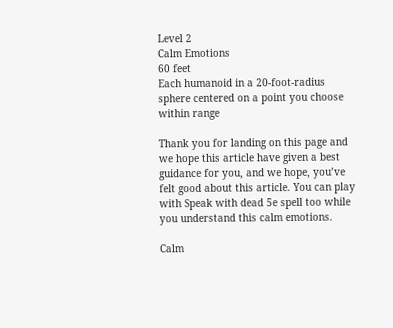Level 2
Calm Emotions
60 feet
Each humanoid in a 20-foot-radius sphere centered on a point you choose within range

Thank you for landing on this page and we hope this article have given a best guidance for you, and we hope, you’ve felt good about this article. You can play with Speak with dead 5e spell too while you understand this calm emotions.

Calm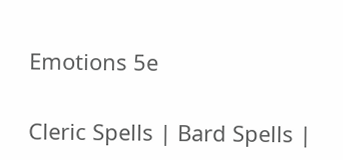Emotions 5e

Cleric Spells | Bard Spells |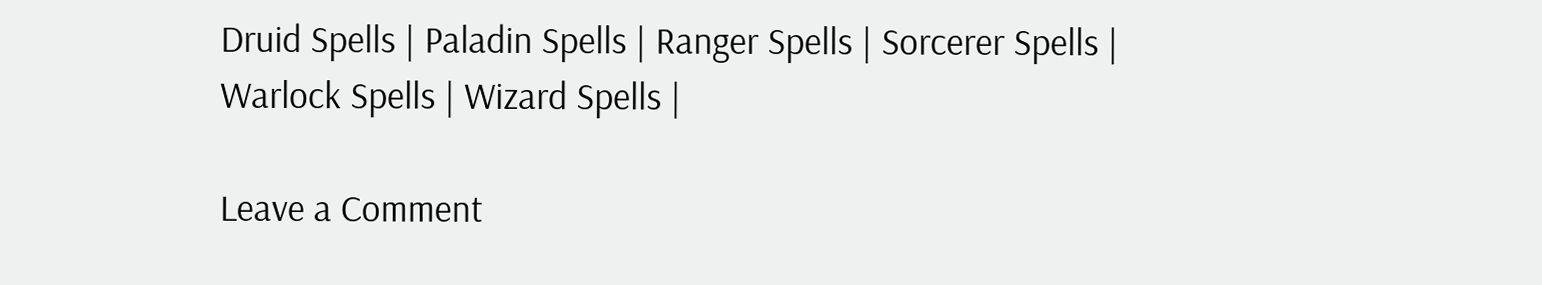Druid Spells | Paladin Spells | Ranger Spells | Sorcerer Spells | Warlock Spells | Wizard Spells |

Leave a Comment